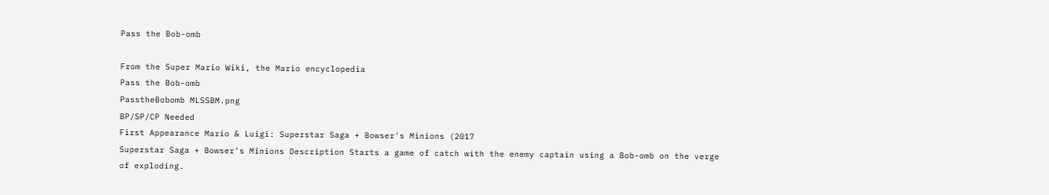Pass the Bob-omb

From the Super Mario Wiki, the Mario encyclopedia
Pass the Bob-omb
PasstheBobomb MLSSBM.png
BP/SP/CP Needed
First Appearance Mario & Luigi: Superstar Saga + Bowser's Minions (2017
Superstar Saga + Bowser's Minions Description Starts a game of catch with the enemy captain using a Bob-omb on the verge of exploding.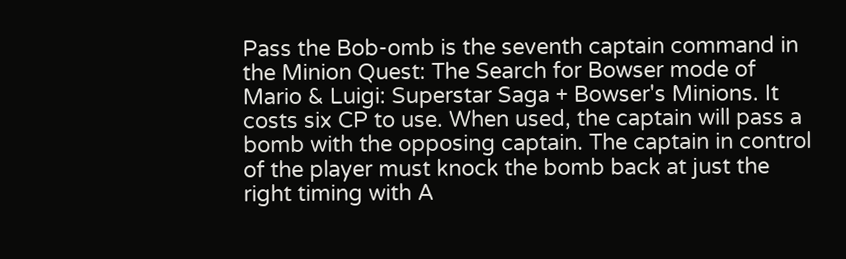Pass the Bob-omb is the seventh captain command in the Minion Quest: The Search for Bowser mode of Mario & Luigi: Superstar Saga + Bowser's Minions. It costs six CP to use. When used, the captain will pass a bomb with the opposing captain. The captain in control of the player must knock the bomb back at just the right timing with A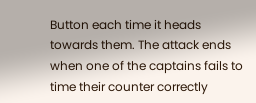Button each time it heads towards them. The attack ends when one of the captains fails to time their counter correctly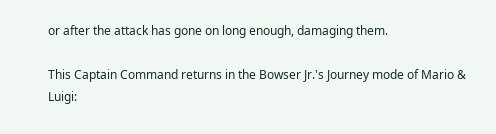or after the attack has gone on long enough, damaging them.

This Captain Command returns in the Bowser Jr.'s Journey mode of Mario & Luigi: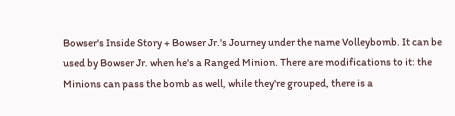Bowser's Inside Story + Bowser Jr.'s Journey under the name Volleybomb. It can be used by Bowser Jr. when he's a Ranged Minion. There are modifications to it: the Minions can pass the bomb as well, while they're grouped, there is a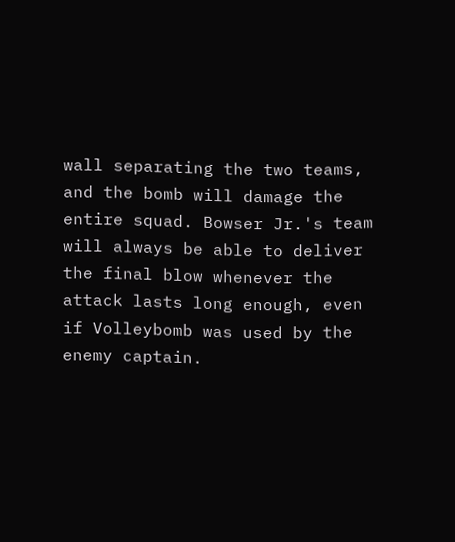wall separating the two teams, and the bomb will damage the entire squad. Bowser Jr.'s team will always be able to deliver the final blow whenever the attack lasts long enough, even if Volleybomb was used by the enemy captain.